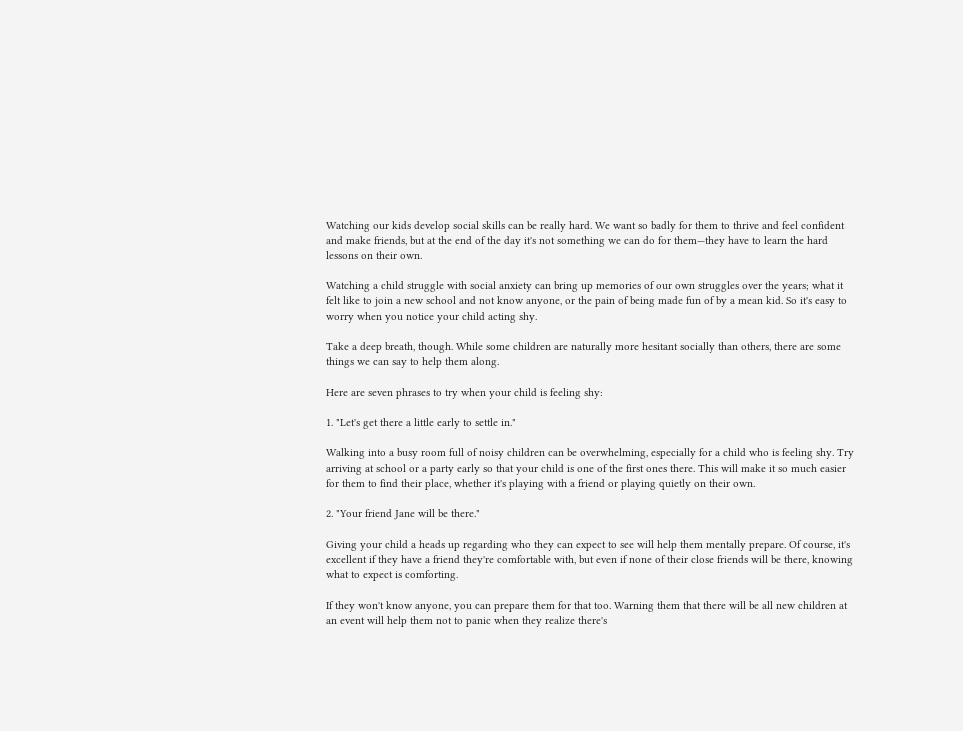Watching our kids develop social skills can be really hard. We want so badly for them to thrive and feel confident and make friends, but at the end of the day it's not something we can do for them—they have to learn the hard lessons on their own.

Watching a child struggle with social anxiety can bring up memories of our own struggles over the years; what it felt like to join a new school and not know anyone, or the pain of being made fun of by a mean kid. So it's easy to worry when you notice your child acting shy.

Take a deep breath, though. While some children are naturally more hesitant socially than others, there are some things we can say to help them along.

Here are seven phrases to try when your child is feeling shy:

1. "Let's get there a little early to settle in."

Walking into a busy room full of noisy children can be overwhelming, especially for a child who is feeling shy. Try arriving at school or a party early so that your child is one of the first ones there. This will make it so much easier for them to find their place, whether it's playing with a friend or playing quietly on their own.

2. "Your friend Jane will be there."

Giving your child a heads up regarding who they can expect to see will help them mentally prepare. Of course, it's excellent if they have a friend they're comfortable with, but even if none of their close friends will be there, knowing what to expect is comforting.

If they won't know anyone, you can prepare them for that too. Warning them that there will be all new children at an event will help them not to panic when they realize there's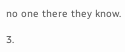no one there they know.

3.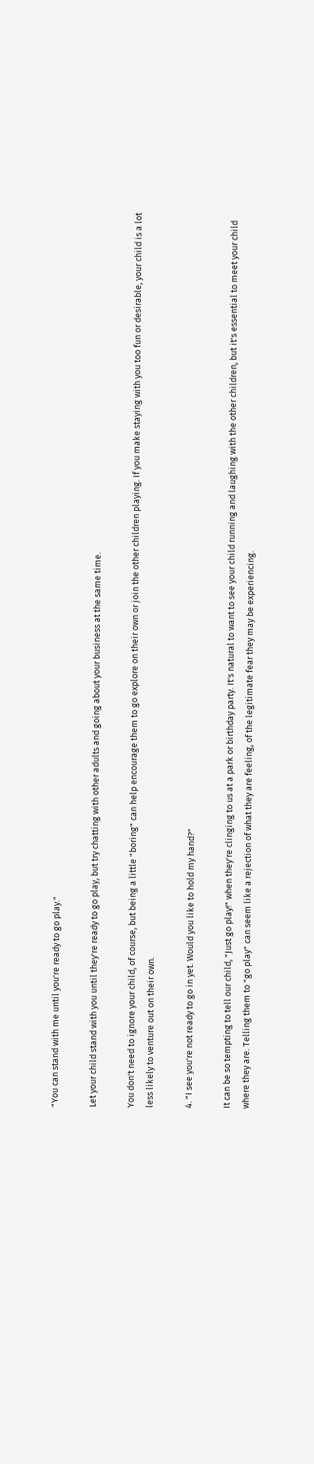"You can stand with me until you're ready to go play."

Let your child stand with you until they're ready to go play, but try chatting with other adults and going about your business at the same time.

You don't need to ignore your child, of course, but being a little "boring" can help encourage them to go explore on their own or join the other children playing. If you make staying with you too fun or desirable, your child is a lot less likely to venture out on their own.

4. "I see you're not ready to go in yet. Would you like to hold my hand?"

It can be so tempting to tell our child, "Just go play!" when they're clinging to us at a park or birthday party. It's natural to want to see your child running and laughing with the other children, but it's essential to meet your child where they are. Telling them to "go play" can seem like a rejection of what they are feeling, of the legitimate fear they may be experiencing.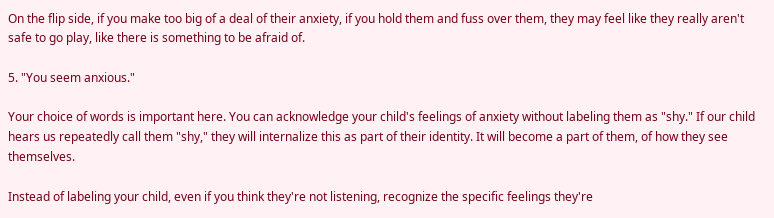On the flip side, if you make too big of a deal of their anxiety, if you hold them and fuss over them, they may feel like they really aren't safe to go play, like there is something to be afraid of.

5. "You seem anxious."

Your choice of words is important here. You can acknowledge your child's feelings of anxiety without labeling them as "shy." If our child hears us repeatedly call them "shy," they will internalize this as part of their identity. It will become a part of them, of how they see themselves.

Instead of labeling your child, even if you think they're not listening, recognize the specific feelings they're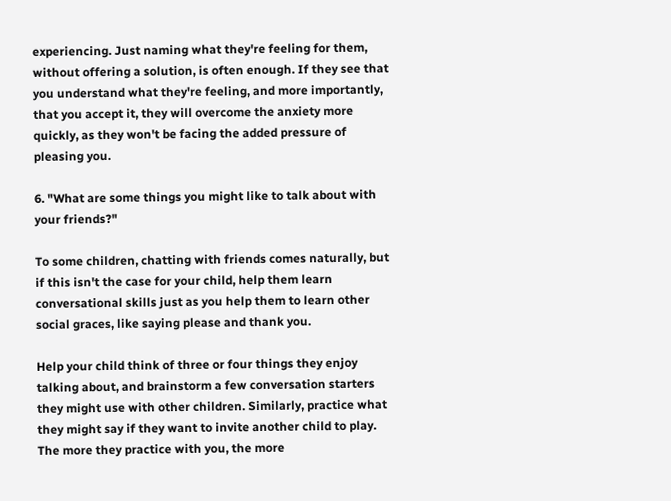experiencing. Just naming what they're feeling for them, without offering a solution, is often enough. If they see that you understand what they're feeling, and more importantly, that you accept it, they will overcome the anxiety more quickly, as they won't be facing the added pressure of pleasing you.

6. "What are some things you might like to talk about with your friends?"

To some children, chatting with friends comes naturally, but if this isn't the case for your child, help them learn conversational skills just as you help them to learn other social graces, like saying please and thank you.

Help your child think of three or four things they enjoy talking about, and brainstorm a few conversation starters they might use with other children. Similarly, practice what they might say if they want to invite another child to play. The more they practice with you, the more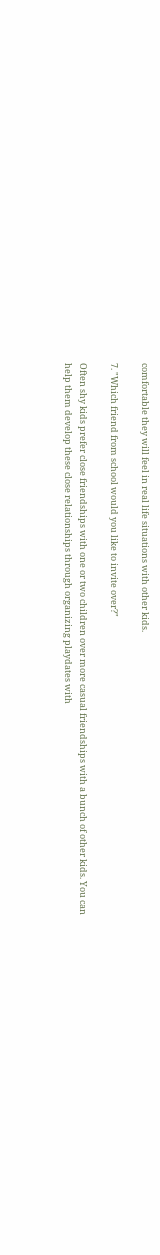comfortable they will feel in real life situations with other kids.

7. "Which friend from school would you like to invite over?"

Often shy kids prefer close friendships with one or two children over more casual friendships with a bunch of other kids. You can help them develop these close relationships through organizing playdates with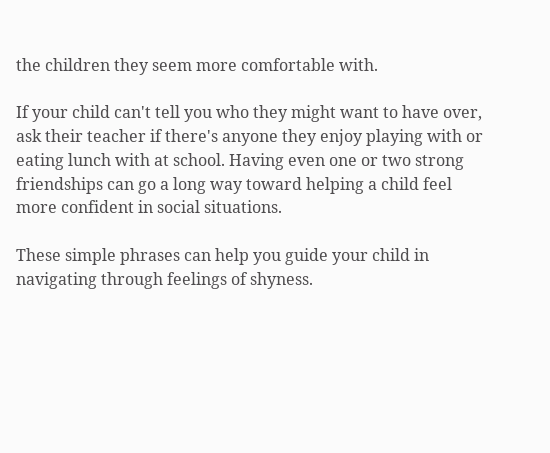the children they seem more comfortable with.

If your child can't tell you who they might want to have over, ask their teacher if there's anyone they enjoy playing with or eating lunch with at school. Having even one or two strong friendships can go a long way toward helping a child feel more confident in social situations.

These simple phrases can help you guide your child in navigating through feelings of shyness.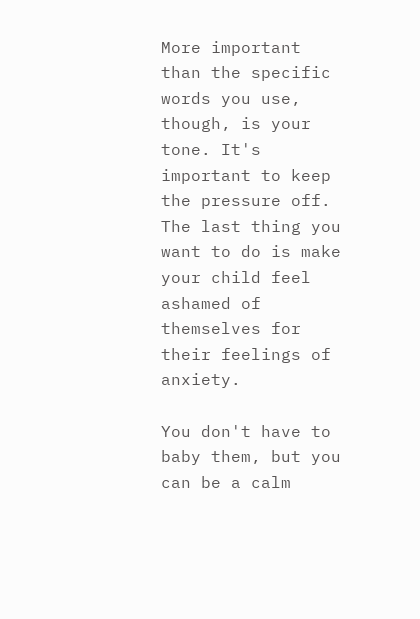More important than the specific words you use, though, is your tone. It's important to keep the pressure off. The last thing you want to do is make your child feel ashamed of themselves for their feelings of anxiety.

You don't have to baby them, but you can be a calm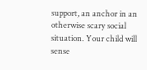support, an anchor in an otherwise scary social situation. Your child will sense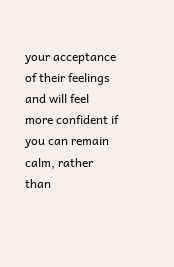your acceptance of their feelings and will feel more confident if you can remain calm, rather than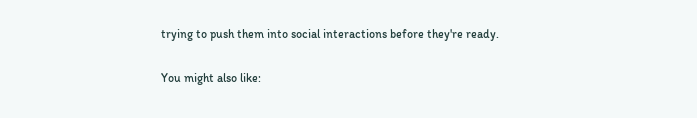trying to push them into social interactions before they're ready.

You might also like: